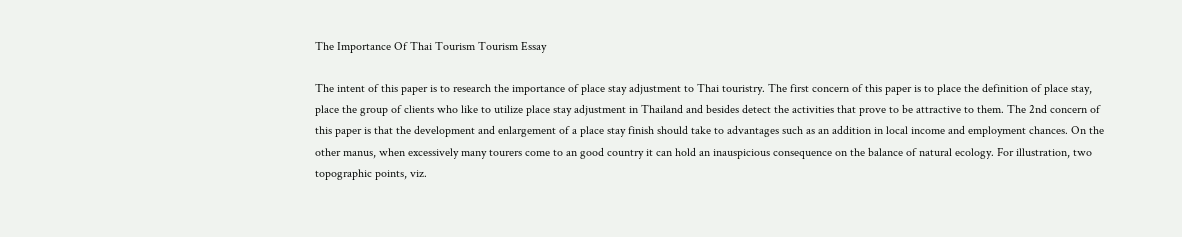The Importance Of Thai Tourism Tourism Essay

The intent of this paper is to research the importance of place stay adjustment to Thai touristry. The first concern of this paper is to place the definition of place stay, place the group of clients who like to utilize place stay adjustment in Thailand and besides detect the activities that prove to be attractive to them. The 2nd concern of this paper is that the development and enlargement of a place stay finish should take to advantages such as an addition in local income and employment chances. On the other manus, when excessively many tourers come to an good country it can hold an inauspicious consequence on the balance of natural ecology. For illustration, two topographic points, viz.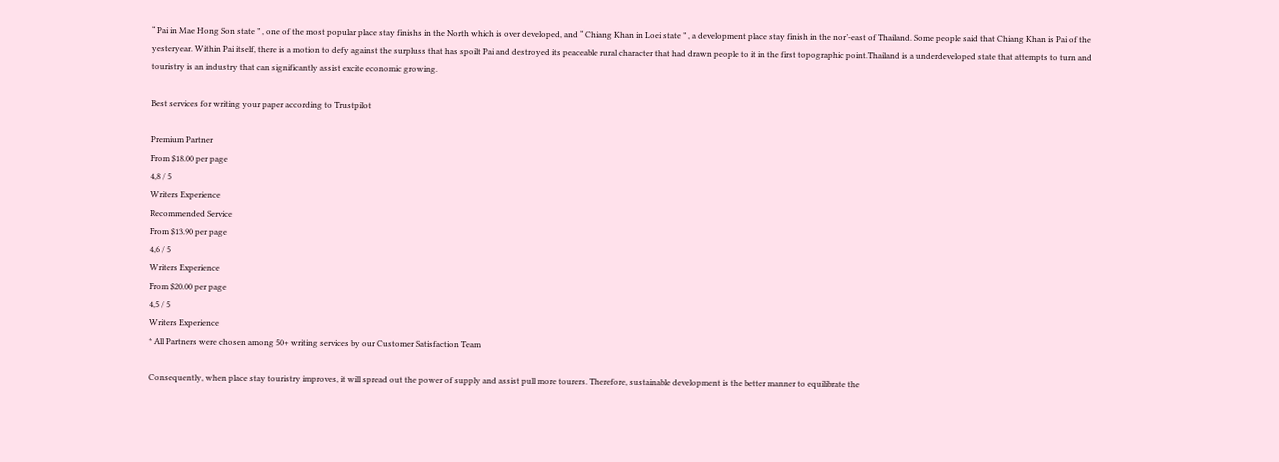“ Pai in Mae Hong Son state ” , one of the most popular place stay finishs in the North which is over developed, and “ Chiang Khan in Loei state ” , a development place stay finish in the nor’-east of Thailand. Some people said that Chiang Khan is Pai of the yesteryear. Within Pai itself, there is a motion to defy against the surpluss that has spoilt Pai and destroyed its peaceable rural character that had drawn people to it in the first topographic point.Thailand is a underdeveloped state that attempts to turn and touristry is an industry that can significantly assist excite economic growing.

Best services for writing your paper according to Trustpilot

Premium Partner
From $18.00 per page
4,8 / 5
Writers Experience
Recommended Service
From $13.90 per page
4,6 / 5
Writers Experience
From $20.00 per page
4,5 / 5
Writers Experience
* All Partners were chosen among 50+ writing services by our Customer Satisfaction Team

Consequently, when place stay touristry improves, it will spread out the power of supply and assist pull more tourers. Therefore, sustainable development is the better manner to equilibrate the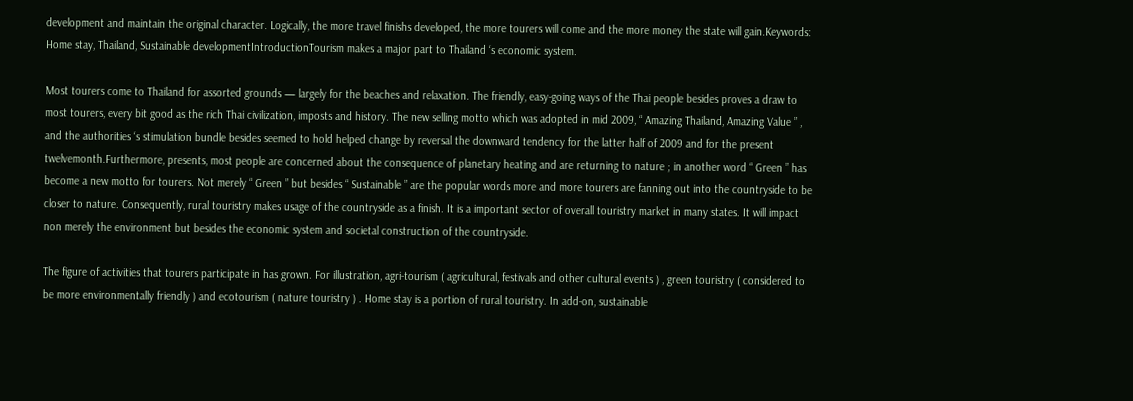development and maintain the original character. Logically, the more travel finishs developed, the more tourers will come and the more money the state will gain.Keywords: Home stay, Thailand, Sustainable developmentIntroductionTourism makes a major part to Thailand ‘s economic system.

Most tourers come to Thailand for assorted grounds — largely for the beaches and relaxation. The friendly, easy-going ways of the Thai people besides proves a draw to most tourers, every bit good as the rich Thai civilization, imposts and history. The new selling motto which was adopted in mid 2009, “ Amazing Thailand, Amazing Value ” , and the authorities ‘s stimulation bundle besides seemed to hold helped change by reversal the downward tendency for the latter half of 2009 and for the present twelvemonth.Furthermore, presents, most people are concerned about the consequence of planetary heating and are returning to nature ; in another word “ Green ” has become a new motto for tourers. Not merely “ Green ” but besides “ Sustainable ” are the popular words more and more tourers are fanning out into the countryside to be closer to nature. Consequently, rural touristry makes usage of the countryside as a finish. It is a important sector of overall touristry market in many states. It will impact non merely the environment but besides the economic system and societal construction of the countryside.

The figure of activities that tourers participate in has grown. For illustration, agri-tourism ( agricultural, festivals and other cultural events ) , green touristry ( considered to be more environmentally friendly ) and ecotourism ( nature touristry ) . Home stay is a portion of rural touristry. In add-on, sustainable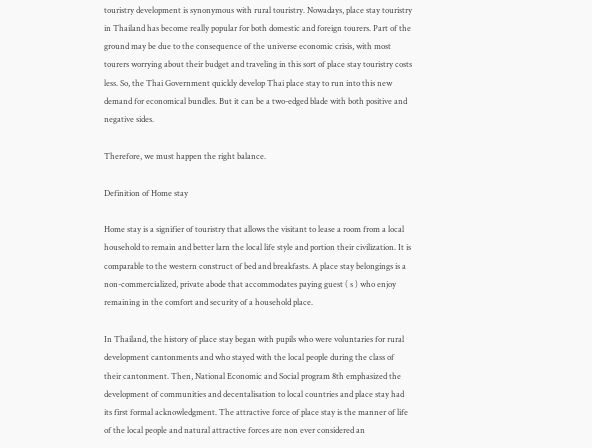touristry development is synonymous with rural touristry. Nowadays, place stay touristry in Thailand has become really popular for both domestic and foreign tourers. Part of the ground may be due to the consequence of the universe economic crisis, with most tourers worrying about their budget and traveling in this sort of place stay touristry costs less. So, the Thai Government quickly develop Thai place stay to run into this new demand for economical bundles. But it can be a two-edged blade with both positive and negative sides.

Therefore, we must happen the right balance.

Definition of Home stay

Home stay is a signifier of touristry that allows the visitant to lease a room from a local household to remain and better larn the local life style and portion their civilization. It is comparable to the western construct of bed and breakfasts. A place stay belongings is a non-commercialized, private abode that accommodates paying guest ( s ) who enjoy remaining in the comfort and security of a household place.

In Thailand, the history of place stay began with pupils who were voluntaries for rural development cantonments and who stayed with the local people during the class of their cantonment. Then, National Economic and Social program 8th emphasized the development of communities and decentalisation to local countries and place stay had its first formal acknowledgment. The attractive force of place stay is the manner of life of the local people and natural attractive forces are non ever considered an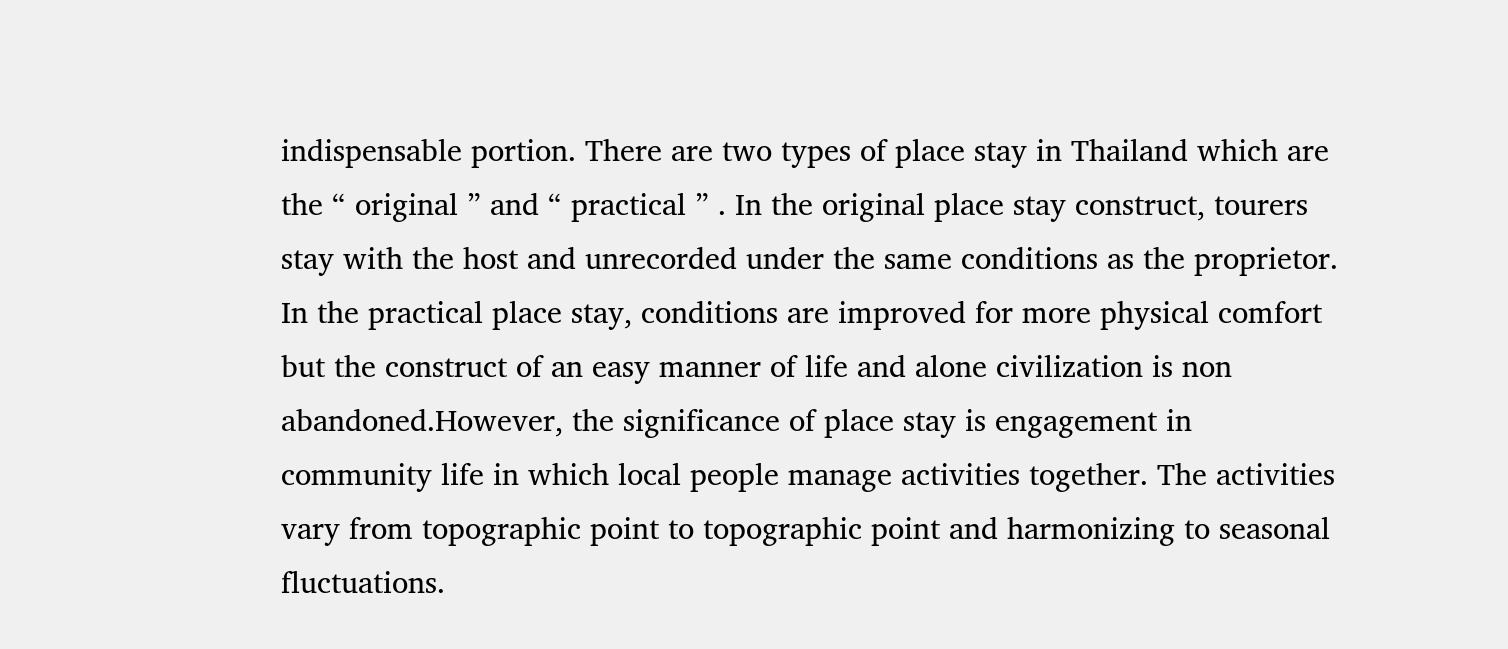indispensable portion. There are two types of place stay in Thailand which are the “ original ” and “ practical ” . In the original place stay construct, tourers stay with the host and unrecorded under the same conditions as the proprietor. In the practical place stay, conditions are improved for more physical comfort but the construct of an easy manner of life and alone civilization is non abandoned.However, the significance of place stay is engagement in community life in which local people manage activities together. The activities vary from topographic point to topographic point and harmonizing to seasonal fluctuations.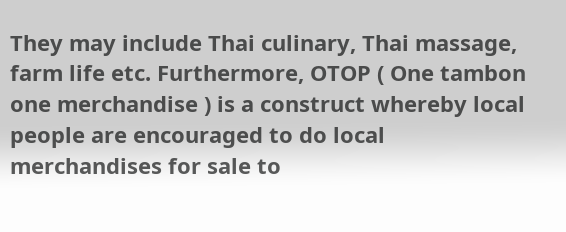They may include Thai culinary, Thai massage, farm life etc. Furthermore, OTOP ( One tambon one merchandise ) is a construct whereby local people are encouraged to do local merchandises for sale to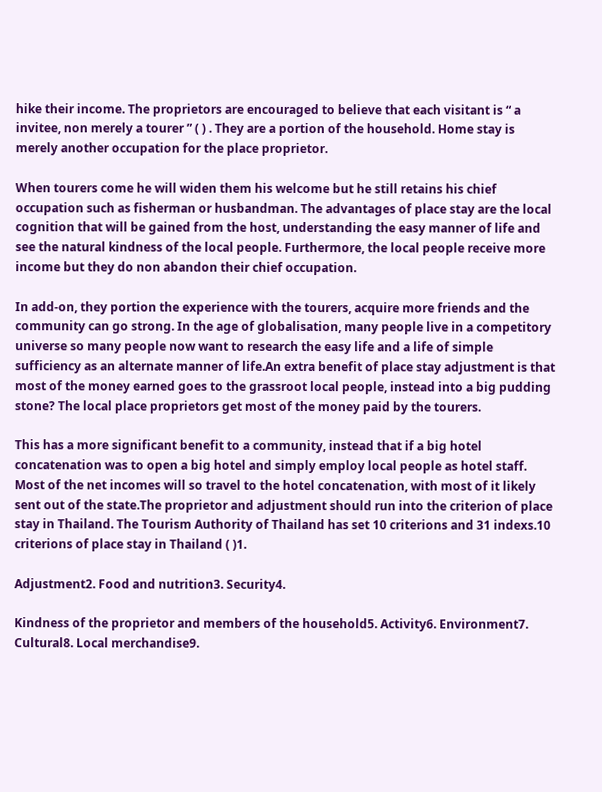hike their income. The proprietors are encouraged to believe that each visitant is “ a invitee, non merely a tourer ” ( ) . They are a portion of the household. Home stay is merely another occupation for the place proprietor.

When tourers come he will widen them his welcome but he still retains his chief occupation such as fisherman or husbandman. The advantages of place stay are the local cognition that will be gained from the host, understanding the easy manner of life and see the natural kindness of the local people. Furthermore, the local people receive more income but they do non abandon their chief occupation.

In add-on, they portion the experience with the tourers, acquire more friends and the community can go strong. In the age of globalisation, many people live in a competitory universe so many people now want to research the easy life and a life of simple sufficiency as an alternate manner of life.An extra benefit of place stay adjustment is that most of the money earned goes to the grassroot local people, instead into a big pudding stone? The local place proprietors get most of the money paid by the tourers.

This has a more significant benefit to a community, instead that if a big hotel concatenation was to open a big hotel and simply employ local people as hotel staff. Most of the net incomes will so travel to the hotel concatenation, with most of it likely sent out of the state.The proprietor and adjustment should run into the criterion of place stay in Thailand. The Tourism Authority of Thailand has set 10 criterions and 31 indexs.10 criterions of place stay in Thailand ( )1.

Adjustment2. Food and nutrition3. Security4.

Kindness of the proprietor and members of the household5. Activity6. Environment7. Cultural8. Local merchandise9.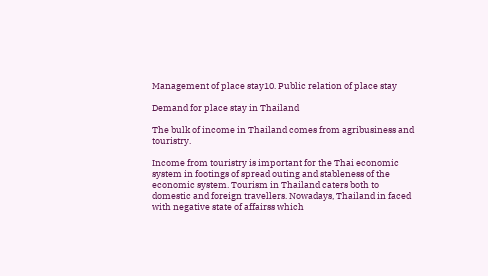Management of place stay10. Public relation of place stay

Demand for place stay in Thailand

The bulk of income in Thailand comes from agribusiness and touristry.

Income from touristry is important for the Thai economic system in footings of spread outing and stableness of the economic system. Tourism in Thailand caters both to domestic and foreign travellers. Nowadays, Thailand in faced with negative state of affairss which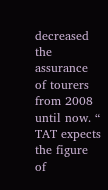decreased the assurance of tourers from 2008 until now. “ TAT expects the figure of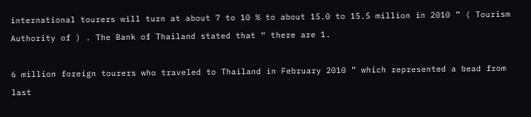international tourers will turn at about 7 to 10 % to about 15.0 to 15.5 million in 2010 ” ( Tourism Authority of ) . The Bank of Thailand stated that “ there are 1.

6 million foreign tourers who traveled to Thailand in February 2010 ” which represented a bead from last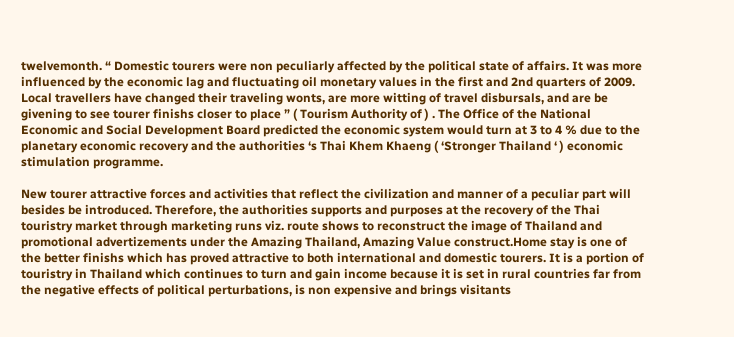twelvemonth. “ Domestic tourers were non peculiarly affected by the political state of affairs. It was more influenced by the economic lag and fluctuating oil monetary values in the first and 2nd quarters of 2009. Local travellers have changed their traveling wonts, are more witting of travel disbursals, and are be givening to see tourer finishs closer to place ” ( Tourism Authority of ) . The Office of the National Economic and Social Development Board predicted the economic system would turn at 3 to 4 % due to the planetary economic recovery and the authorities ‘s Thai Khem Khaeng ( ‘Stronger Thailand ‘ ) economic stimulation programme.

New tourer attractive forces and activities that reflect the civilization and manner of a peculiar part will besides be introduced. Therefore, the authorities supports and purposes at the recovery of the Thai touristry market through marketing runs viz. route shows to reconstruct the image of Thailand and promotional advertizements under the Amazing Thailand, Amazing Value construct.Home stay is one of the better finishs which has proved attractive to both international and domestic tourers. It is a portion of touristry in Thailand which continues to turn and gain income because it is set in rural countries far from the negative effects of political perturbations, is non expensive and brings visitants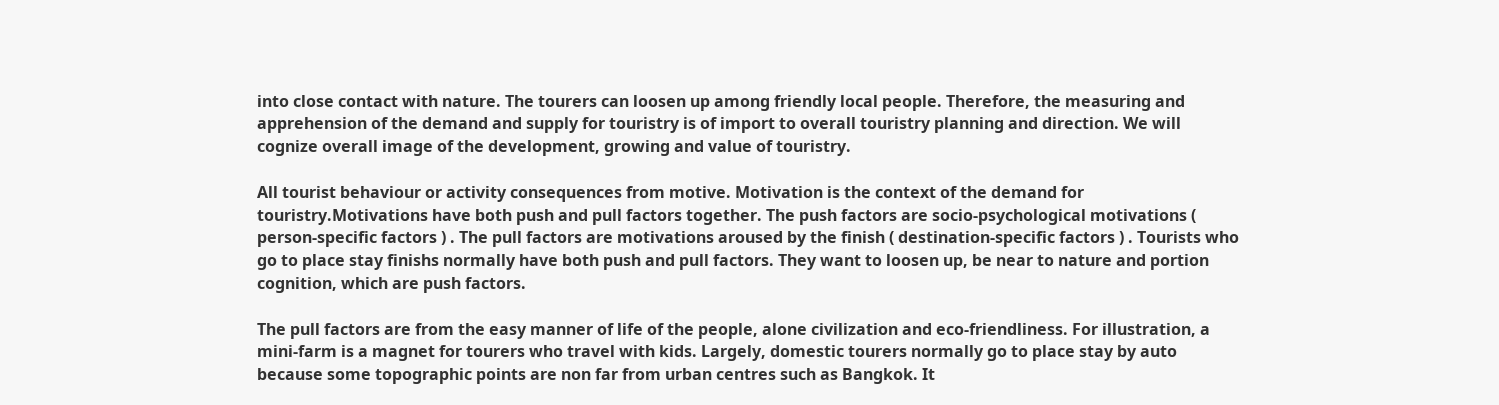into close contact with nature. The tourers can loosen up among friendly local people. Therefore, the measuring and apprehension of the demand and supply for touristry is of import to overall touristry planning and direction. We will cognize overall image of the development, growing and value of touristry.

All tourist behaviour or activity consequences from motive. Motivation is the context of the demand for touristry.Motivations have both push and pull factors together. The push factors are socio-psychological motivations ( person-specific factors ) . The pull factors are motivations aroused by the finish ( destination-specific factors ) . Tourists who go to place stay finishs normally have both push and pull factors. They want to loosen up, be near to nature and portion cognition, which are push factors.

The pull factors are from the easy manner of life of the people, alone civilization and eco-friendliness. For illustration, a mini-farm is a magnet for tourers who travel with kids. Largely, domestic tourers normally go to place stay by auto because some topographic points are non far from urban centres such as Bangkok. It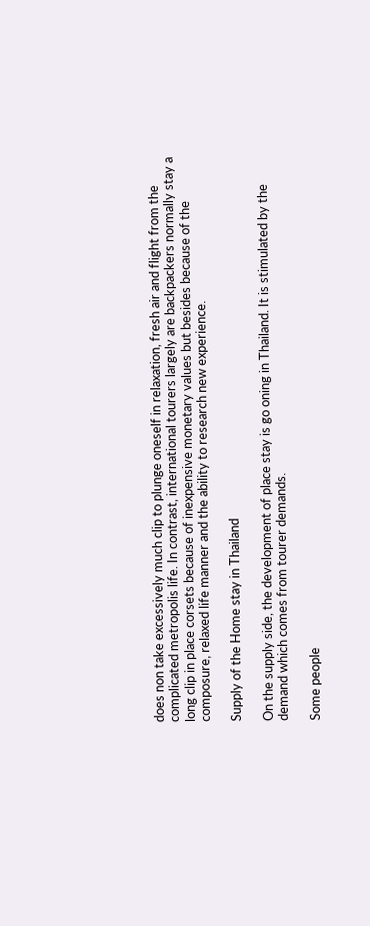does non take excessively much clip to plunge oneself in relaxation, fresh air and flight from the complicated metropolis life. In contrast, international tourers largely are backpackers normally stay a long clip in place corsets because of inexpensive monetary values but besides because of the composure, relaxed life manner and the ability to research new experience.

Supply of the Home stay in Thailand

On the supply side, the development of place stay is go oning in Thailand. It is stimulated by the demand which comes from tourer demands.

Some people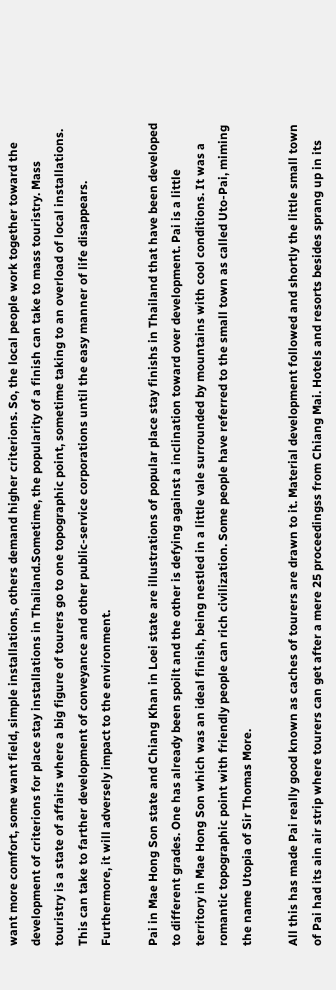want more comfort, some want field, simple installations, others demand higher criterions. So, the local people work together toward the development of criterions for place stay installations in Thailand.Sometime, the popularity of a finish can take to mass touristry. Mass touristry is a state of affairs where a big figure of tourers go to one topographic point, sometime taking to an overload of local installations. This can take to farther development of conveyance and other public-service corporations until the easy manner of life disappears. Furthermore, it will adversely impact to the environment.

Pai in Mae Hong Son state and Chiang Khan in Loei state are illustrations of popular place stay finishs in Thailand that have been developed to different grades. One has already been spoilt and the other is defying against a inclination toward over development. Pai is a little territory in Mae Hong Son which was an ideal finish, being nestled in a little vale surrounded by mountains with cool conditions. It was a romantic topographic point with friendly people can rich civilization. Some people have referred to the small town as called Uto-Pai, miming the name Utopia of Sir Thomas More.

All this has made Pai really good known as caches of tourers are drawn to it. Material development followed and shortly the little small town of Pai had its ain air strip where tourers can get after a mere 25 proceedingss from Chiang Mai. Hotels and resorts besides sprang up in its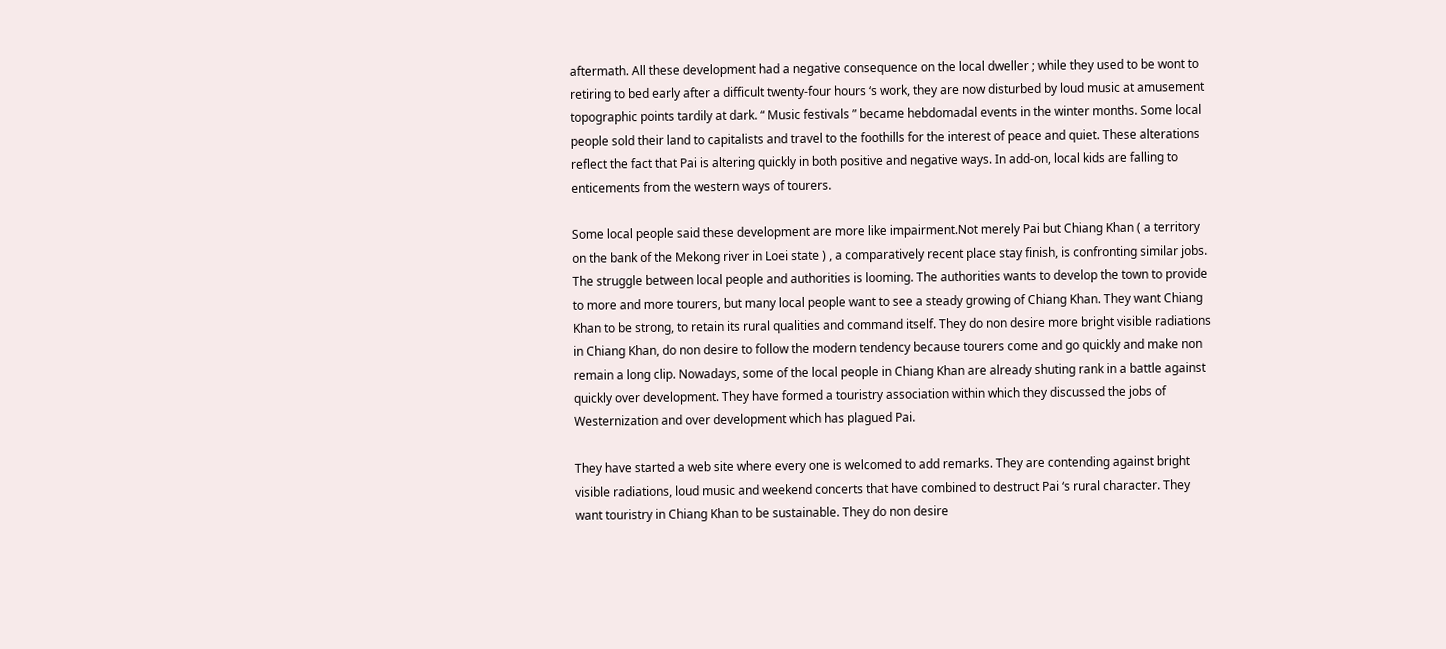aftermath. All these development had a negative consequence on the local dweller ; while they used to be wont to retiring to bed early after a difficult twenty-four hours ‘s work, they are now disturbed by loud music at amusement topographic points tardily at dark. “ Music festivals ” became hebdomadal events in the winter months. Some local people sold their land to capitalists and travel to the foothills for the interest of peace and quiet. These alterations reflect the fact that Pai is altering quickly in both positive and negative ways. In add-on, local kids are falling to enticements from the western ways of tourers.

Some local people said these development are more like impairment.Not merely Pai but Chiang Khan ( a territory on the bank of the Mekong river in Loei state ) , a comparatively recent place stay finish, is confronting similar jobs. The struggle between local people and authorities is looming. The authorities wants to develop the town to provide to more and more tourers, but many local people want to see a steady growing of Chiang Khan. They want Chiang Khan to be strong, to retain its rural qualities and command itself. They do non desire more bright visible radiations in Chiang Khan, do non desire to follow the modern tendency because tourers come and go quickly and make non remain a long clip. Nowadays, some of the local people in Chiang Khan are already shuting rank in a battle against quickly over development. They have formed a touristry association within which they discussed the jobs of Westernization and over development which has plagued Pai.

They have started a web site where every one is welcomed to add remarks. They are contending against bright visible radiations, loud music and weekend concerts that have combined to destruct Pai ‘s rural character. They want touristry in Chiang Khan to be sustainable. They do non desire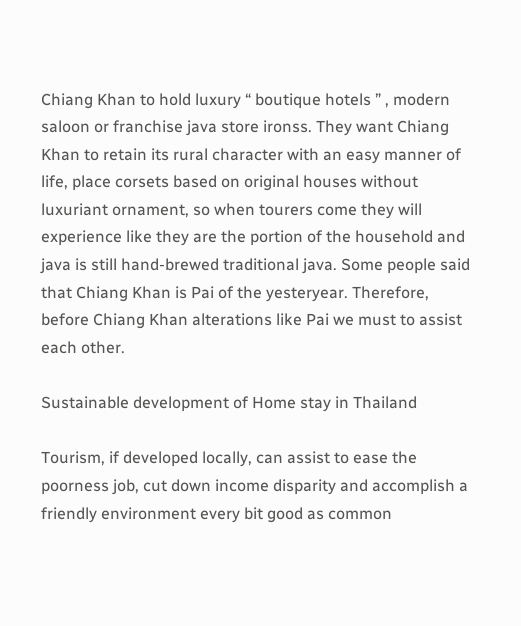Chiang Khan to hold luxury “ boutique hotels ” , modern saloon or franchise java store ironss. They want Chiang Khan to retain its rural character with an easy manner of life, place corsets based on original houses without luxuriant ornament, so when tourers come they will experience like they are the portion of the household and java is still hand-brewed traditional java. Some people said that Chiang Khan is Pai of the yesteryear. Therefore, before Chiang Khan alterations like Pai we must to assist each other.

Sustainable development of Home stay in Thailand

Tourism, if developed locally, can assist to ease the poorness job, cut down income disparity and accomplish a friendly environment every bit good as common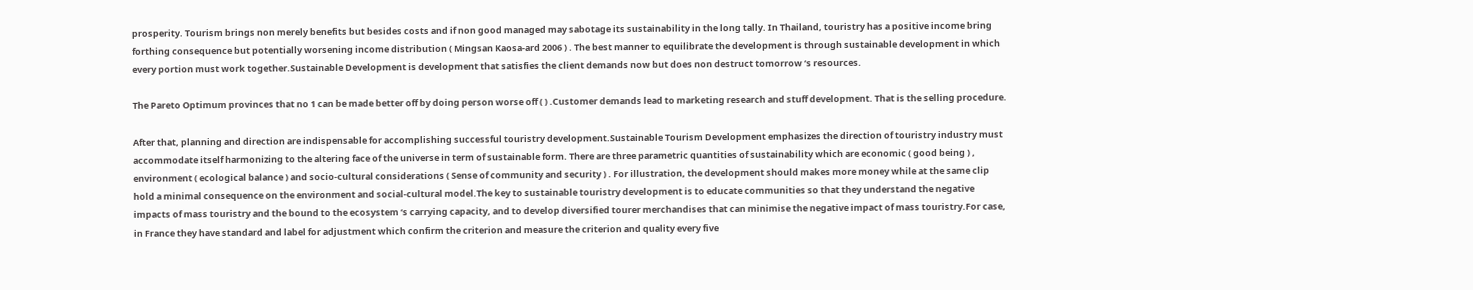prosperity. Tourism brings non merely benefits but besides costs and if non good managed may sabotage its sustainability in the long tally. In Thailand, touristry has a positive income bring forthing consequence but potentially worsening income distribution ( Mingsan Kaosa-ard 2006 ) . The best manner to equilibrate the development is through sustainable development in which every portion must work together.Sustainable Development is development that satisfies the client demands now but does non destruct tomorrow ‘s resources.

The Pareto Optimum provinces that no 1 can be made better off by doing person worse off ( ) .Customer demands lead to marketing research and stuff development. That is the selling procedure.

After that, planning and direction are indispensable for accomplishing successful touristry development.Sustainable Tourism Development emphasizes the direction of touristry industry must accommodate itself harmonizing to the altering face of the universe in term of sustainable form. There are three parametric quantities of sustainability which are economic ( good being ) , environment ( ecological balance ) and socio-cultural considerations ( Sense of community and security ) . For illustration, the development should makes more money while at the same clip hold a minimal consequence on the environment and social-cultural model.The key to sustainable touristry development is to educate communities so that they understand the negative impacts of mass touristry and the bound to the ecosystem ‘s carrying capacity, and to develop diversified tourer merchandises that can minimise the negative impact of mass touristry.For case, in France they have standard and label for adjustment which confirm the criterion and measure the criterion and quality every five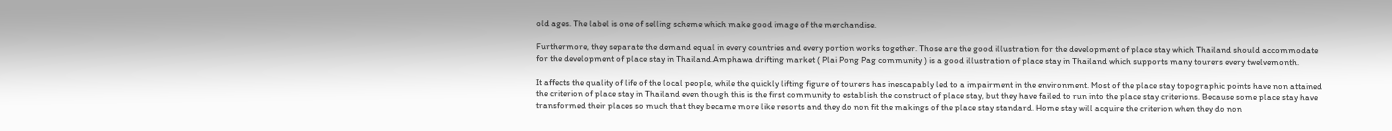old ages. The label is one of selling scheme which make good image of the merchandise.

Furthermore, they separate the demand equal in every countries and every portion works together. Those are the good illustration for the development of place stay which Thailand should accommodate for the development of place stay in Thailand.Amphawa drifting market ( Plai Pong Pag community ) is a good illustration of place stay in Thailand which supports many tourers every twelvemonth.

It affects the quality of life of the local people, while the quickly lifting figure of tourers has inescapably led to a impairment in the environment. Most of the place stay topographic points have non attained the criterion of place stay in Thailand even though this is the first community to establish the construct of place stay, but they have failed to run into the place stay criterions. Because some place stay have transformed their places so much that they became more like resorts and they do non fit the makings of the place stay standard. Home stay will acquire the criterion when they do non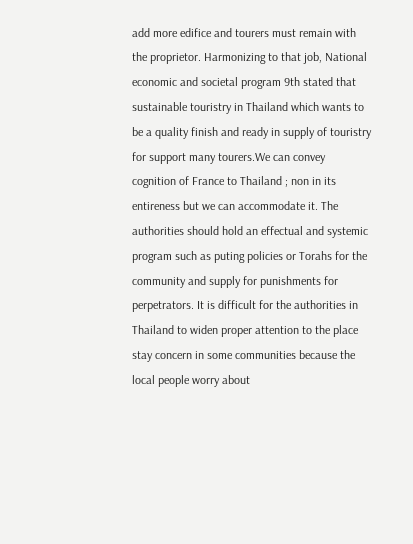add more edifice and tourers must remain with the proprietor. Harmonizing to that job, National economic and societal program 9th stated that sustainable touristry in Thailand which wants to be a quality finish and ready in supply of touristry for support many tourers.We can convey cognition of France to Thailand ; non in its entireness but we can accommodate it. The authorities should hold an effectual and systemic program such as puting policies or Torahs for the community and supply for punishments for perpetrators. It is difficult for the authorities in Thailand to widen proper attention to the place stay concern in some communities because the local people worry about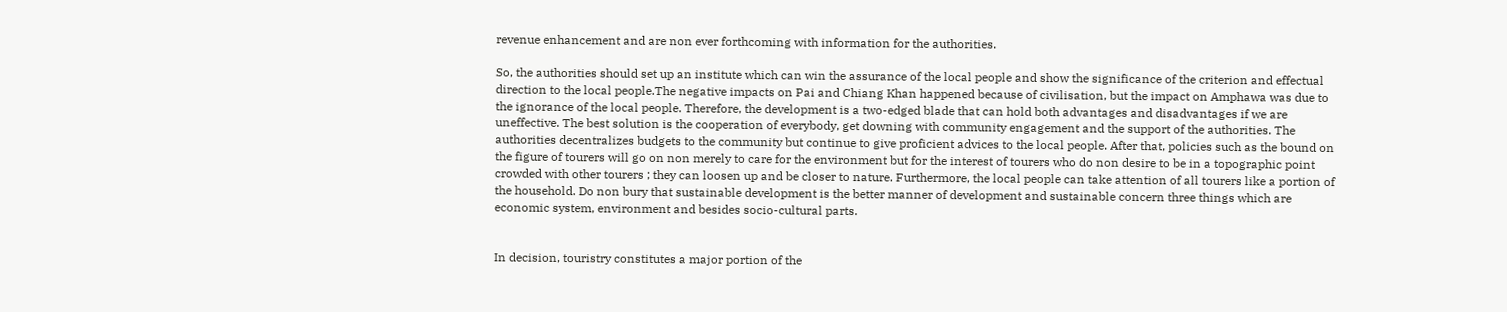revenue enhancement and are non ever forthcoming with information for the authorities.

So, the authorities should set up an institute which can win the assurance of the local people and show the significance of the criterion and effectual direction to the local people.The negative impacts on Pai and Chiang Khan happened because of civilisation, but the impact on Amphawa was due to the ignorance of the local people. Therefore, the development is a two-edged blade that can hold both advantages and disadvantages if we are uneffective. The best solution is the cooperation of everybody, get downing with community engagement and the support of the authorities. The authorities decentralizes budgets to the community but continue to give proficient advices to the local people. After that, policies such as the bound on the figure of tourers will go on non merely to care for the environment but for the interest of tourers who do non desire to be in a topographic point crowded with other tourers ; they can loosen up and be closer to nature. Furthermore, the local people can take attention of all tourers like a portion of the household. Do non bury that sustainable development is the better manner of development and sustainable concern three things which are economic system, environment and besides socio-cultural parts.


In decision, touristry constitutes a major portion of the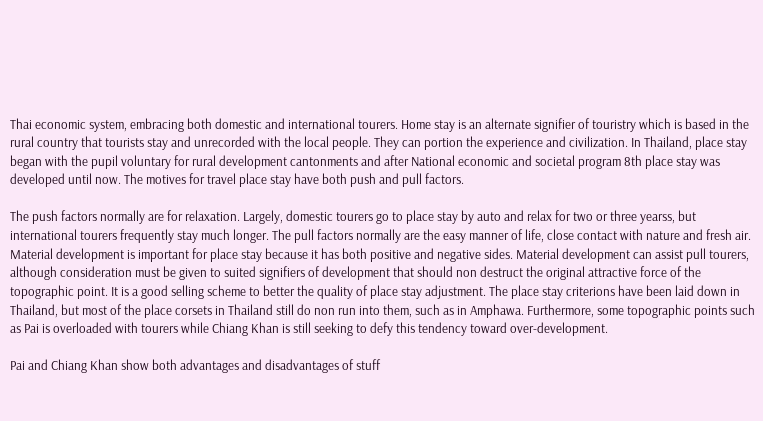Thai economic system, embracing both domestic and international tourers. Home stay is an alternate signifier of touristry which is based in the rural country that tourists stay and unrecorded with the local people. They can portion the experience and civilization. In Thailand, place stay began with the pupil voluntary for rural development cantonments and after National economic and societal program 8th place stay was developed until now. The motives for travel place stay have both push and pull factors.

The push factors normally are for relaxation. Largely, domestic tourers go to place stay by auto and relax for two or three yearss, but international tourers frequently stay much longer. The pull factors normally are the easy manner of life, close contact with nature and fresh air. Material development is important for place stay because it has both positive and negative sides. Material development can assist pull tourers, although consideration must be given to suited signifiers of development that should non destruct the original attractive force of the topographic point. It is a good selling scheme to better the quality of place stay adjustment. The place stay criterions have been laid down in Thailand, but most of the place corsets in Thailand still do non run into them, such as in Amphawa. Furthermore, some topographic points such as Pai is overloaded with tourers while Chiang Khan is still seeking to defy this tendency toward over-development.

Pai and Chiang Khan show both advantages and disadvantages of stuff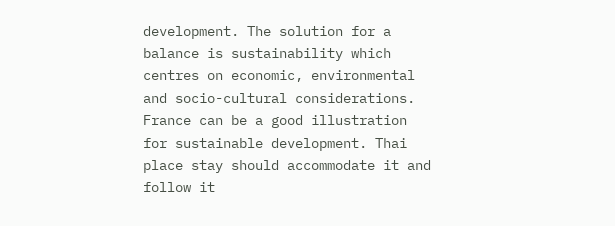development. The solution for a balance is sustainability which centres on economic, environmental and socio-cultural considerations. France can be a good illustration for sustainable development. Thai place stay should accommodate it and follow it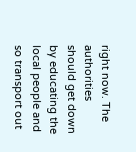right now. The authorities should get down by educating the local people and so transport out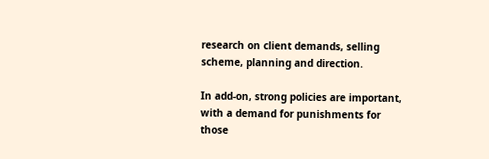research on client demands, selling scheme, planning and direction.

In add-on, strong policies are important, with a demand for punishments for those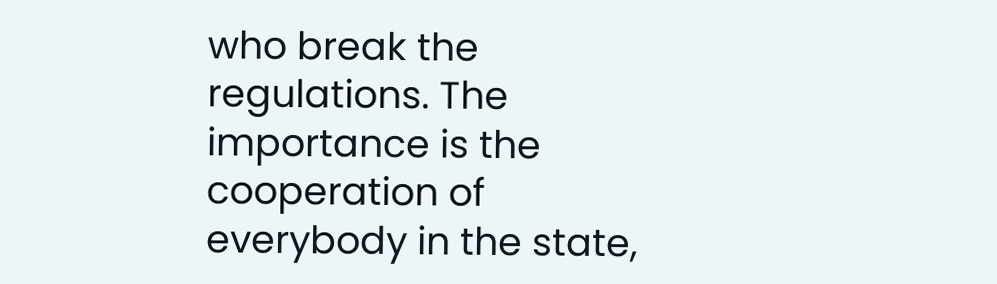who break the regulations. The importance is the cooperation of everybody in the state,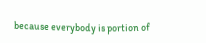because everybody is portion of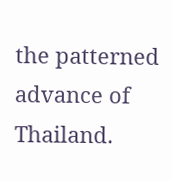the patterned advance of Thailand.